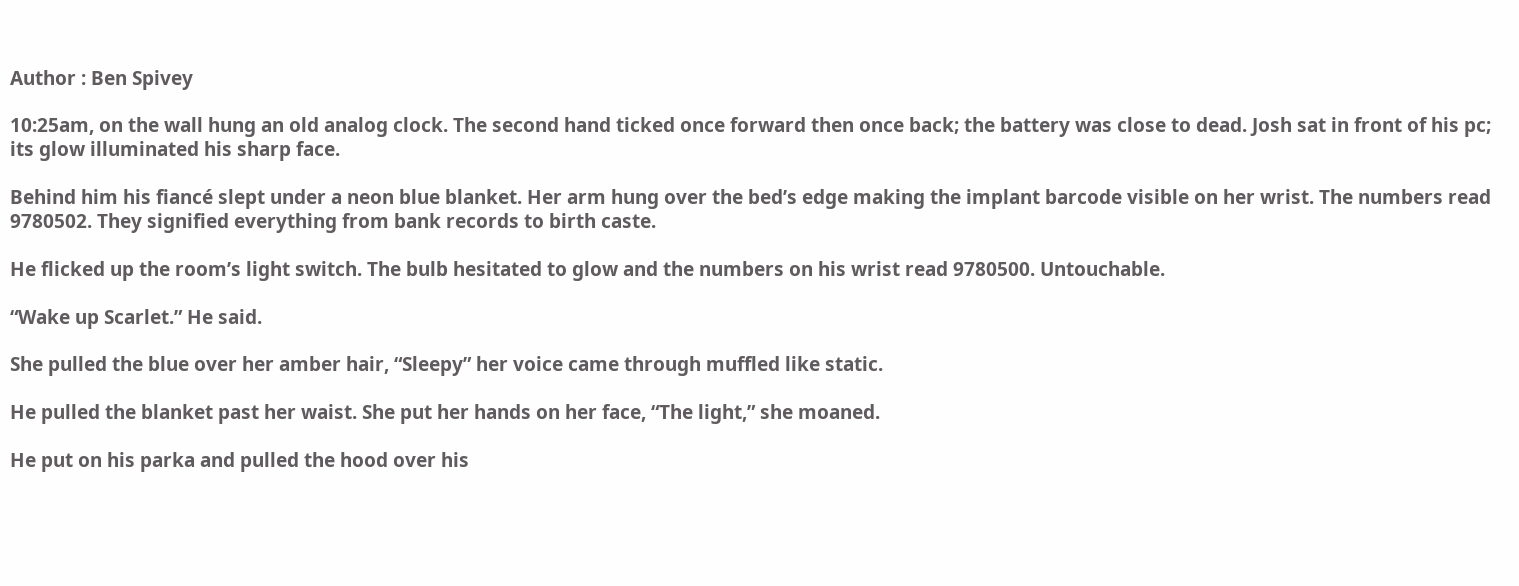Author : Ben Spivey

10:25am, on the wall hung an old analog clock. The second hand ticked once forward then once back; the battery was close to dead. Josh sat in front of his pc; its glow illuminated his sharp face.

Behind him his fiancé slept under a neon blue blanket. Her arm hung over the bed’s edge making the implant barcode visible on her wrist. The numbers read 9780502. They signified everything from bank records to birth caste.

He flicked up the room’s light switch. The bulb hesitated to glow and the numbers on his wrist read 9780500. Untouchable.

“Wake up Scarlet.” He said.

She pulled the blue over her amber hair, “Sleepy” her voice came through muffled like static.

He pulled the blanket past her waist. She put her hands on her face, “The light,” she moaned.

He put on his parka and pulled the hood over his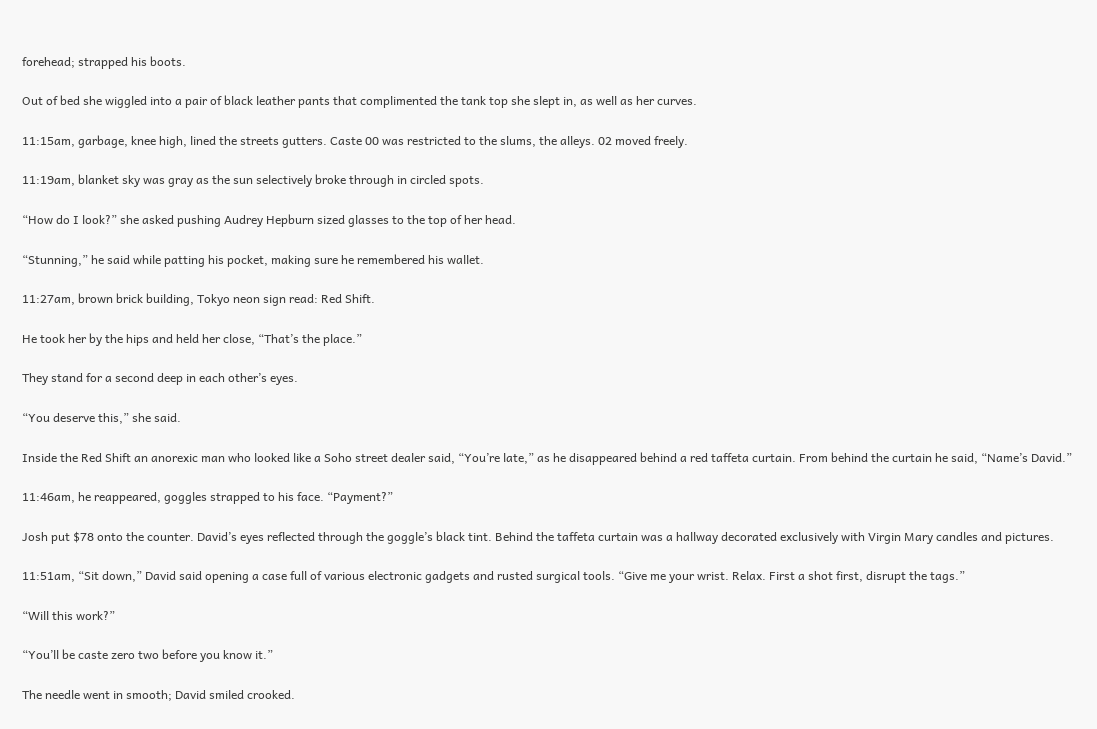forehead; strapped his boots.

Out of bed she wiggled into a pair of black leather pants that complimented the tank top she slept in, as well as her curves.

11:15am, garbage, knee high, lined the streets gutters. Caste 00 was restricted to the slums, the alleys. 02 moved freely.

11:19am, blanket sky was gray as the sun selectively broke through in circled spots.

“How do I look?” she asked pushing Audrey Hepburn sized glasses to the top of her head.

“Stunning,” he said while patting his pocket, making sure he remembered his wallet.

11:27am, brown brick building, Tokyo neon sign read: Red Shift.

He took her by the hips and held her close, “That’s the place.”

They stand for a second deep in each other’s eyes.

“You deserve this,” she said.

Inside the Red Shift an anorexic man who looked like a Soho street dealer said, “You’re late,” as he disappeared behind a red taffeta curtain. From behind the curtain he said, “Name’s David.”

11:46am, he reappeared, goggles strapped to his face. “Payment?”

Josh put $78 onto the counter. David’s eyes reflected through the goggle’s black tint. Behind the taffeta curtain was a hallway decorated exclusively with Virgin Mary candles and pictures.

11:51am, “Sit down,” David said opening a case full of various electronic gadgets and rusted surgical tools. “Give me your wrist. Relax. First a shot first, disrupt the tags.”

“Will this work?”

“You’ll be caste zero two before you know it.”

The needle went in smooth; David smiled crooked.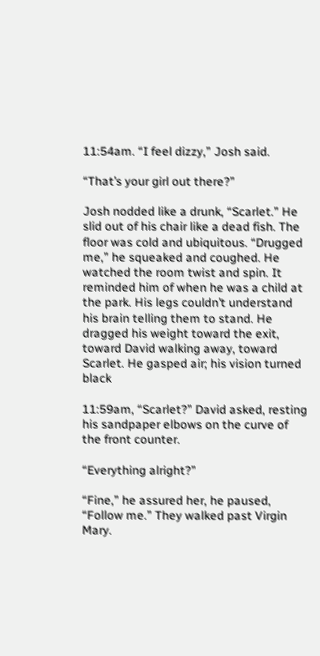11:54am. “I feel dizzy,” Josh said.

“That’s your girl out there?”

Josh nodded like a drunk, “Scarlet.” He slid out of his chair like a dead fish. The floor was cold and ubiquitous. “Drugged me,” he squeaked and coughed. He watched the room twist and spin. It reminded him of when he was a child at the park. His legs couldn’t understand his brain telling them to stand. He dragged his weight toward the exit, toward David walking away, toward Scarlet. He gasped air; his vision turned black

11:59am, “Scarlet?” David asked, resting his sandpaper elbows on the curve of the front counter.

“Everything alright?”

“Fine,” he assured her, he paused, “Follow me.” They walked past Virgin Mary.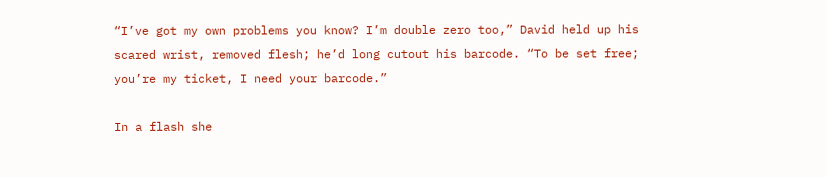“I’ve got my own problems you know? I’m double zero too,” David held up his scared wrist, removed flesh; he’d long cutout his barcode. “To be set free; you’re my ticket, I need your barcode.”

In a flash she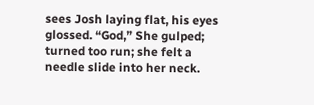sees Josh laying flat, his eyes glossed. “God,” She gulped; turned too run; she felt a needle slide into her neck.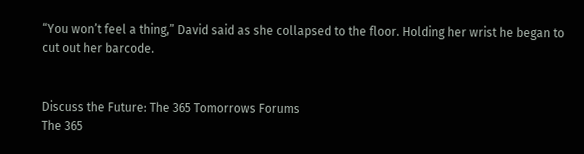“You won’t feel a thing,” David said as she collapsed to the floor. Holding her wrist he began to cut out her barcode.


Discuss the Future: The 365 Tomorrows Forums
The 365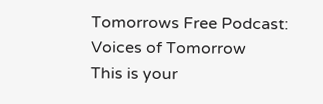Tomorrows Free Podcast: Voices of Tomorrow
This is your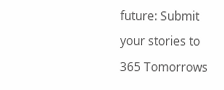future: Submit your stories to 365 Tomorrows